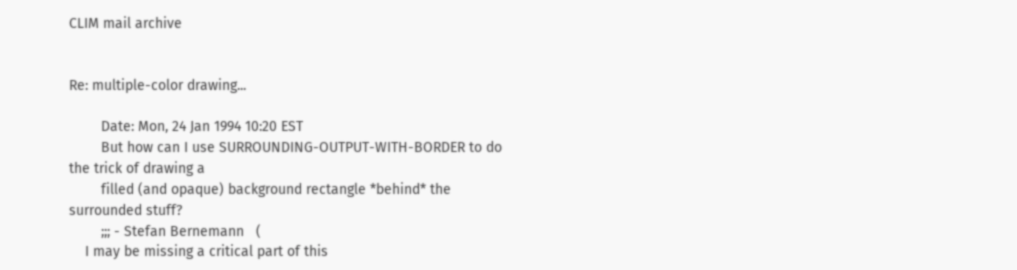CLIM mail archive


Re: multiple-color drawing...

        Date: Mon, 24 Jan 1994 10:20 EST
        But how can I use SURROUNDING-OUTPUT-WITH-BORDER to do the trick of drawing a
        filled (and opaque) background rectangle *behind* the surrounded stuff?
        ;;; - Stefan Bernemann   (
    I may be missing a critical part of this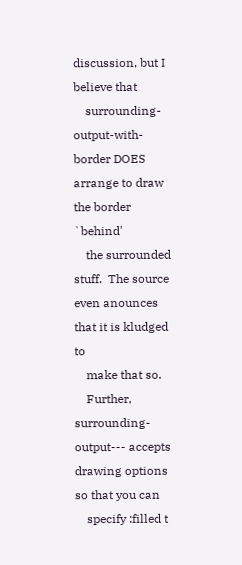discussion, but I believe that
    surrounding-output-with-border DOES arrange to draw the border `behind'
    the surrounded stuff.  The source even anounces that it is kludged to
    make that so.
    Further, surrounding-output--- accepts drawing options so that you can
    specify :filled t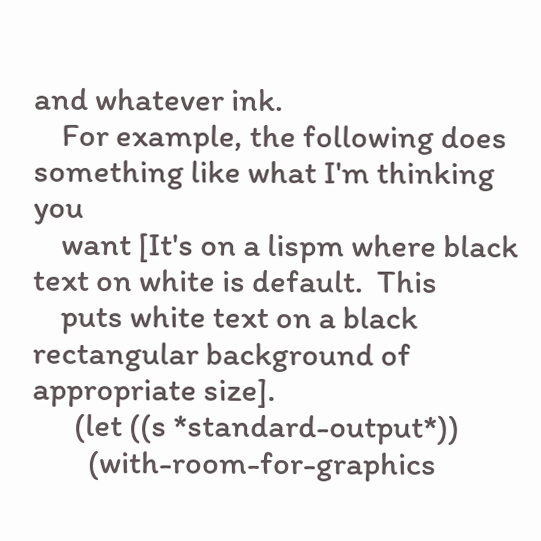and whatever ink.
    For example, the following does something like what I'm thinking you
    want [It's on a lispm where black text on white is default.  This
    puts white text on a black rectangular background of appropriate size].
      (let ((s *standard-output*))
        (with-room-for-graphics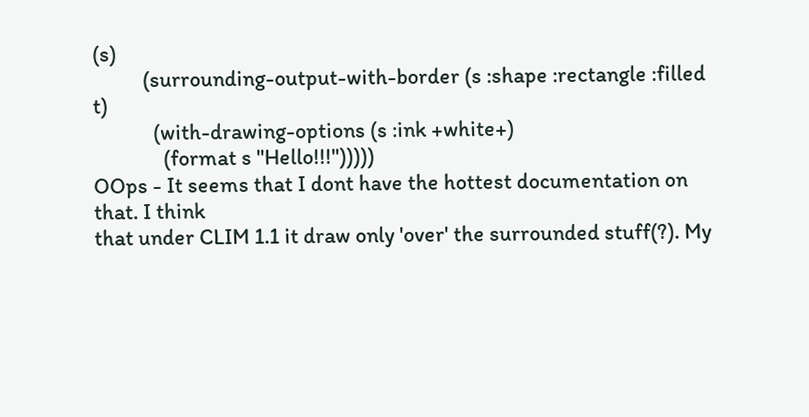(s)
          (surrounding-output-with-border (s :shape :rectangle :filled t)
            (with-drawing-options (s :ink +white+)
              (format s "Hello!!!")))))
OOps - It seems that I dont have the hottest documentation on that. I think
that under CLIM 1.1 it draw only 'over' the surrounded stuff(?). My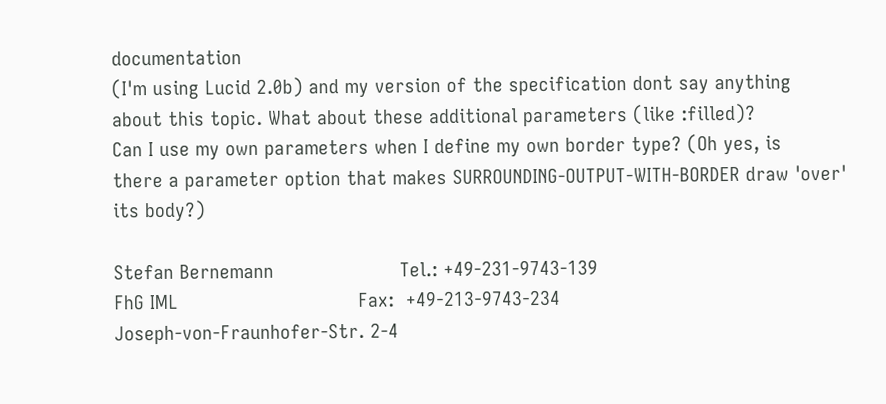documentation
(I'm using Lucid 2.0b) and my version of the specification dont say anything
about this topic. What about these additional parameters (like :filled)?
Can I use my own parameters when I define my own border type? (Oh yes, is
there a parameter option that makes SURROUNDING-OUTPUT-WITH-BORDER draw 'over'
its body?)

Stefan Bernemann                     Tel.: +49-231-9743-139
FhG IML                              Fax:  +49-213-9743-234
Joseph-von-Fraunhofer-Str. 2-4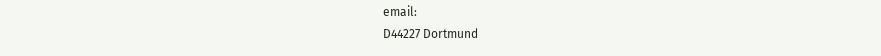email:
D44227 Dortmund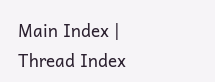Main Index | Thread Index